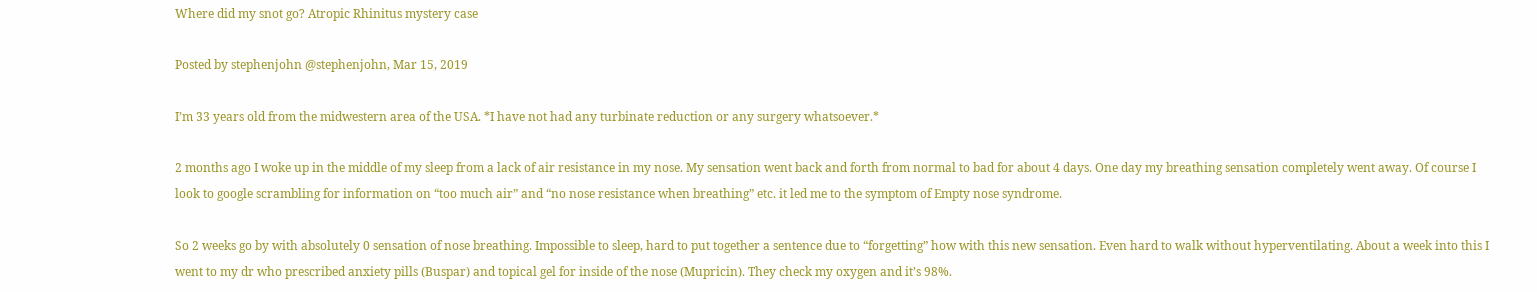Where did my snot go? Atropic Rhinitus mystery case

Posted by stephenjohn @stephenjohn, Mar 15, 2019

I’m 33 years old from the midwestern area of the USA. *I have not had any turbinate reduction or any surgery whatsoever.*

2 months ago I woke up in the middle of my sleep from a lack of air resistance in my nose. My sensation went back and forth from normal to bad for about 4 days. One day my breathing sensation completely went away. Of course I look to google scrambling for information on “too much air” and “no nose resistance when breathing” etc. it led me to the symptom of Empty nose syndrome.

So 2 weeks go by with absolutely 0 sensation of nose breathing. Impossible to sleep, hard to put together a sentence due to “forgetting” how with this new sensation. Even hard to walk without hyperventilating. About a week into this I went to my dr who prescribed anxiety pills (Buspar) and topical gel for inside of the nose (Mupricin). They check my oxygen and it’s 98%.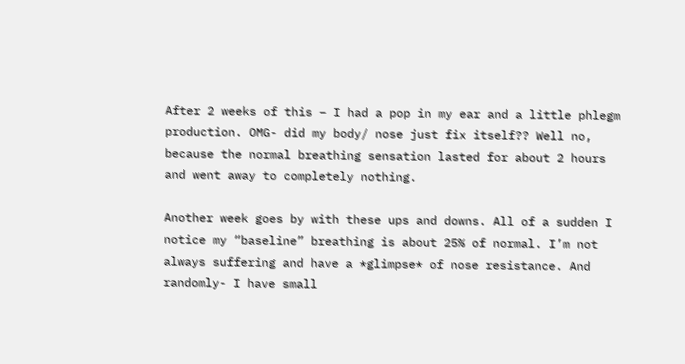After 2 weeks of this – I had a pop in my ear and a little phlegm production. OMG- did my body/ nose just fix itself?? Well no, because the normal breathing sensation lasted for about 2 hours and went away to completely nothing.

Another week goes by with these ups and downs. All of a sudden I notice my “baseline” breathing is about 25% of normal. I’m not always suffering and have a *glimpse* of nose resistance. And randomly- I have small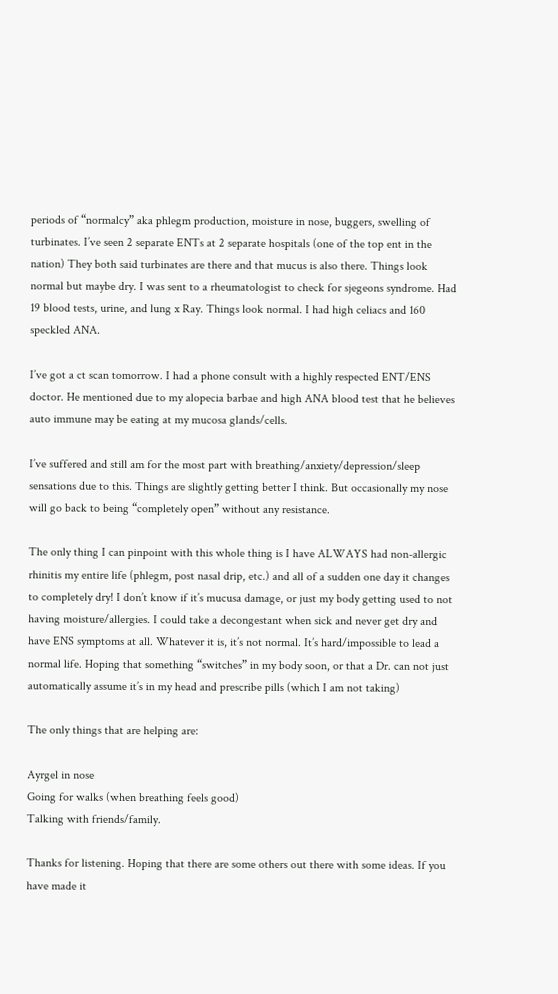periods of “normalcy” aka phlegm production, moisture in nose, buggers, swelling of turbinates. I’ve seen 2 separate ENTs at 2 separate hospitals (one of the top ent in the nation) They both said turbinates are there and that mucus is also there. Things look normal but maybe dry. I was sent to a rheumatologist to check for sjegeons syndrome. Had 19 blood tests, urine, and lung x Ray. Things look normal. I had high celiacs and 160 speckled ANA.

I’ve got a ct scan tomorrow. I had a phone consult with a highly respected ENT/ENS doctor. He mentioned due to my alopecia barbae and high ANA blood test that he believes auto immune may be eating at my mucosa glands/cells.

I’ve suffered and still am for the most part with breathing/anxiety/depression/sleep sensations due to this. Things are slightly getting better I think. But occasionally my nose will go back to being “completely open” without any resistance.

The only thing I can pinpoint with this whole thing is I have ALWAYS had non-allergic rhinitis my entire life (phlegm, post nasal drip, etc.) and all of a sudden one day it changes to completely dry! I don’t know if it’s mucusa damage, or just my body getting used to not having moisture/allergies. I could take a decongestant when sick and never get dry and have ENS symptoms at all. Whatever it is, it’s not normal. It’s hard/impossible to lead a normal life. Hoping that something “switches” in my body soon, or that a Dr. can not just automatically assume it’s in my head and prescribe pills (which I am not taking)

The only things that are helping are:

Ayrgel in nose
Going for walks (when breathing feels good)
Talking with friends/family.

Thanks for listening. Hoping that there are some others out there with some ideas. If you have made it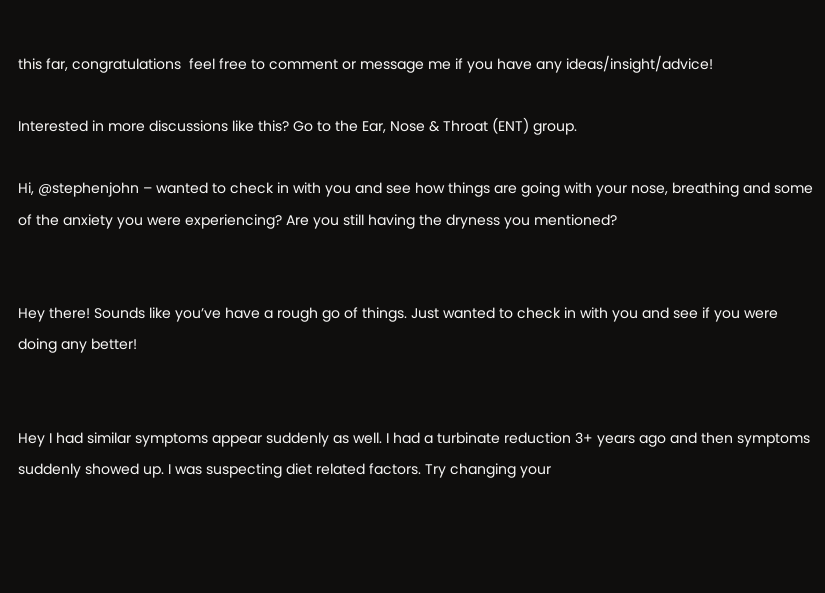this far, congratulations  feel free to comment or message me if you have any ideas/insight/advice!

Interested in more discussions like this? Go to the Ear, Nose & Throat (ENT) group.

Hi, @stephenjohn – wanted to check in with you and see how things are going with your nose, breathing and some of the anxiety you were experiencing? Are you still having the dryness you mentioned?


Hey there! Sounds like you’ve have a rough go of things. Just wanted to check in with you and see if you were doing any better!


Hey I had similar symptoms appear suddenly as well. I had a turbinate reduction 3+ years ago and then symptoms suddenly showed up. I was suspecting diet related factors. Try changing your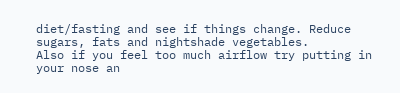diet/fasting and see if things change. Reduce sugars, fats and nightshade vegetables.
Also if you feel too much airflow try putting in your nose an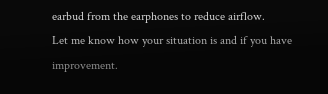earbud from the earphones to reduce airflow.
Let me know how your situation is and if you have improvement.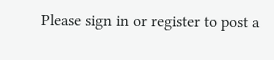Please sign in or register to post a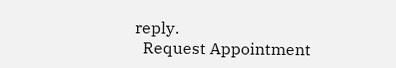reply.
  Request Appointment